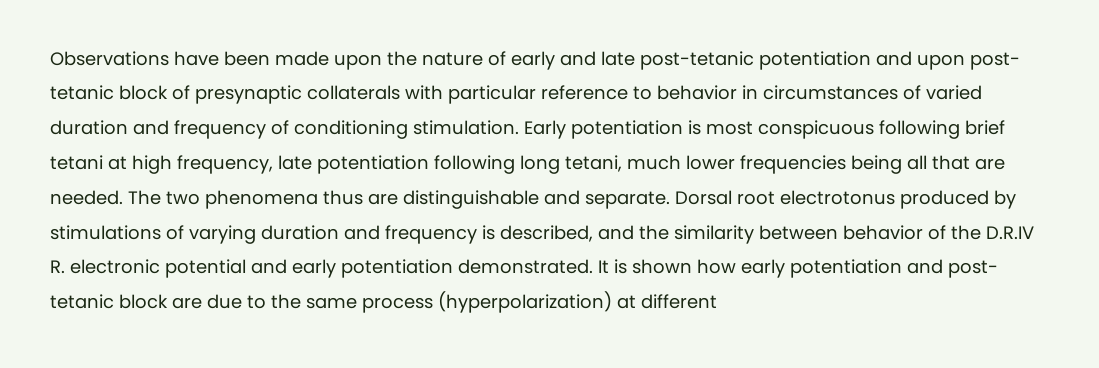Observations have been made upon the nature of early and late post-tetanic potentiation and upon post-tetanic block of presynaptic collaterals with particular reference to behavior in circumstances of varied duration and frequency of conditioning stimulation. Early potentiation is most conspicuous following brief tetani at high frequency, late potentiation following long tetani, much lower frequencies being all that are needed. The two phenomena thus are distinguishable and separate. Dorsal root electrotonus produced by stimulations of varying duration and frequency is described, and the similarity between behavior of the D.R.IV R. electronic potential and early potentiation demonstrated. It is shown how early potentiation and post-tetanic block are due to the same process (hyperpolarization) at different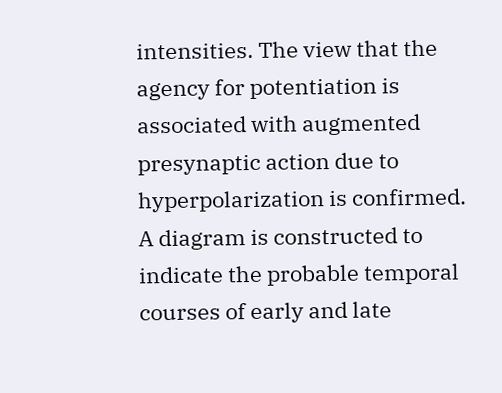intensities. The view that the agency for potentiation is associated with augmented presynaptic action due to hyperpolarization is confirmed. A diagram is constructed to indicate the probable temporal courses of early and late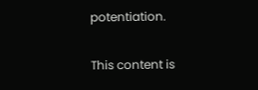potentiation.

This content is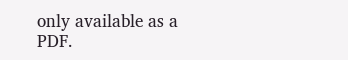only available as a PDF.